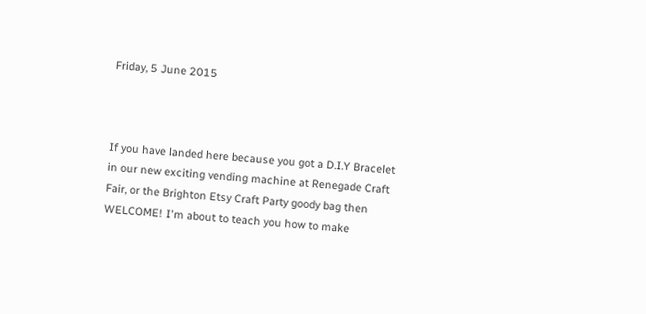Friday, 5 June 2015



If you have landed here because you got a D.I.Y Bracelet in our new exciting vending machine at Renegade Craft Fair, or the Brighton Etsy Craft Party goody bag then WELCOME! I'm about to teach you how to make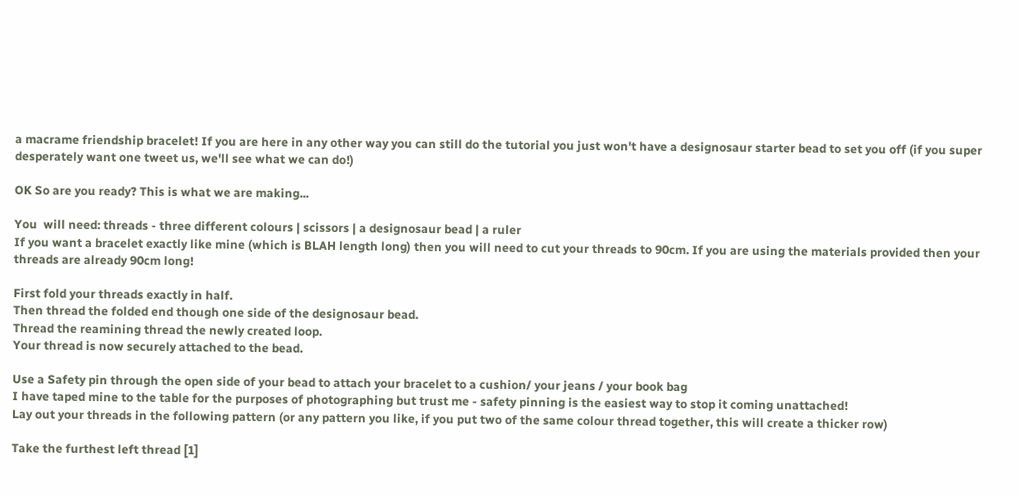a macrame friendship bracelet! If you are here in any other way you can still do the tutorial you just won't have a designosaur starter bead to set you off (if you super desperately want one tweet us, we'll see what we can do!)

OK So are you ready? This is what we are making...

You  will need: threads - three different colours | scissors | a designosaur bead | a ruler
If you want a bracelet exactly like mine (which is BLAH length long) then you will need to cut your threads to 90cm. If you are using the materials provided then your threads are already 90cm long!

First fold your threads exactly in half.
Then thread the folded end though one side of the designosaur bead.
Thread the reamining thread the newly created loop.
Your thread is now securely attached to the bead.

Use a Safety pin through the open side of your bead to attach your bracelet to a cushion/ your jeans / your book bag
I have taped mine to the table for the purposes of photographing but trust me - safety pinning is the easiest way to stop it coming unattached!
Lay out your threads in the following pattern (or any pattern you like, if you put two of the same colour thread together, this will create a thicker row)

Take the furthest left thread [1]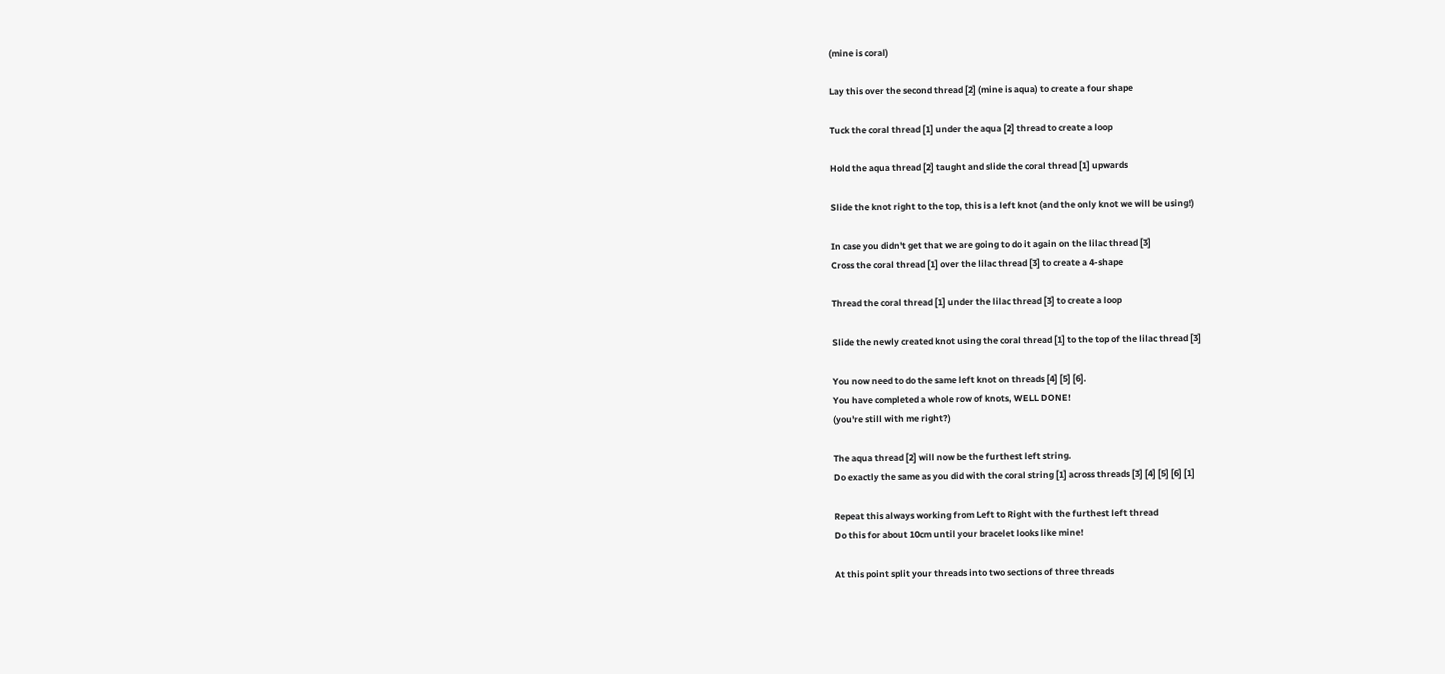(mine is coral)

Lay this over the second thread [2] (mine is aqua) to create a four shape

Tuck the coral thread [1] under the aqua [2] thread to create a loop

Hold the aqua thread [2] taught and slide the coral thread [1] upwards

Slide the knot right to the top, this is a left knot (and the only knot we will be using!)

In case you didn't get that we are going to do it again on the lilac thread [3]
Cross the coral thread [1] over the lilac thread [3] to create a 4-shape

Thread the coral thread [1] under the lilac thread [3] to create a loop

Slide the newly created knot using the coral thread [1] to the top of the lilac thread [3]

You now need to do the same left knot on threads [4] [5] [6].
You have completed a whole row of knots, WELL DONE!
(you're still with me right?)

The aqua thread [2] will now be the furthest left string.
Do exactly the same as you did with the coral string [1] across threads [3] [4] [5] [6] [1]

Repeat this always working from Left to Right with the furthest left thread
Do this for about 10cm until your bracelet looks like mine!

At this point split your threads into two sections of three threads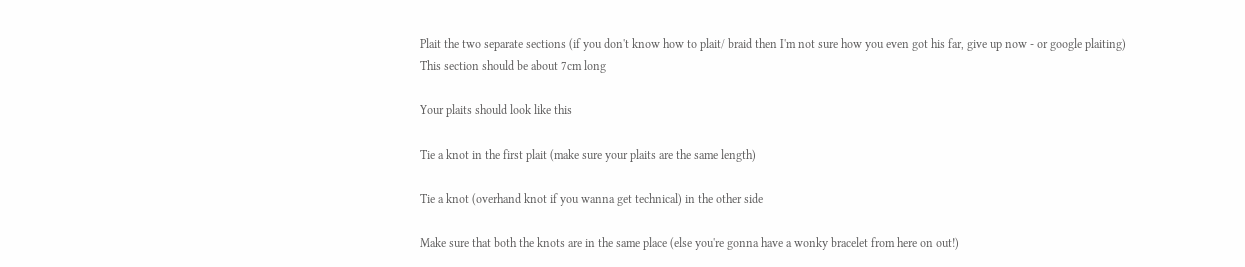Plait the two separate sections (if you don't know how to plait/ braid then I'm not sure how you even got his far, give up now - or google plaiting)
This section should be about 7cm long

Your plaits should look like this

Tie a knot in the first plait (make sure your plaits are the same length)

Tie a knot (overhand knot if you wanna get technical) in the other side

Make sure that both the knots are in the same place (else you're gonna have a wonky bracelet from here on out!)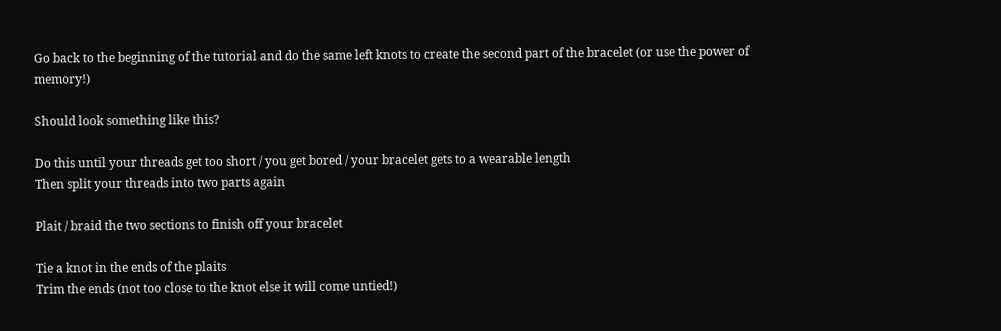Go back to the beginning of the tutorial and do the same left knots to create the second part of the bracelet (or use the power of memory!)

Should look something like this?

Do this until your threads get too short / you get bored / your bracelet gets to a wearable length
Then split your threads into two parts again

Plait / braid the two sections to finish off your bracelet

Tie a knot in the ends of the plaits
Trim the ends (not too close to the knot else it will come untied!)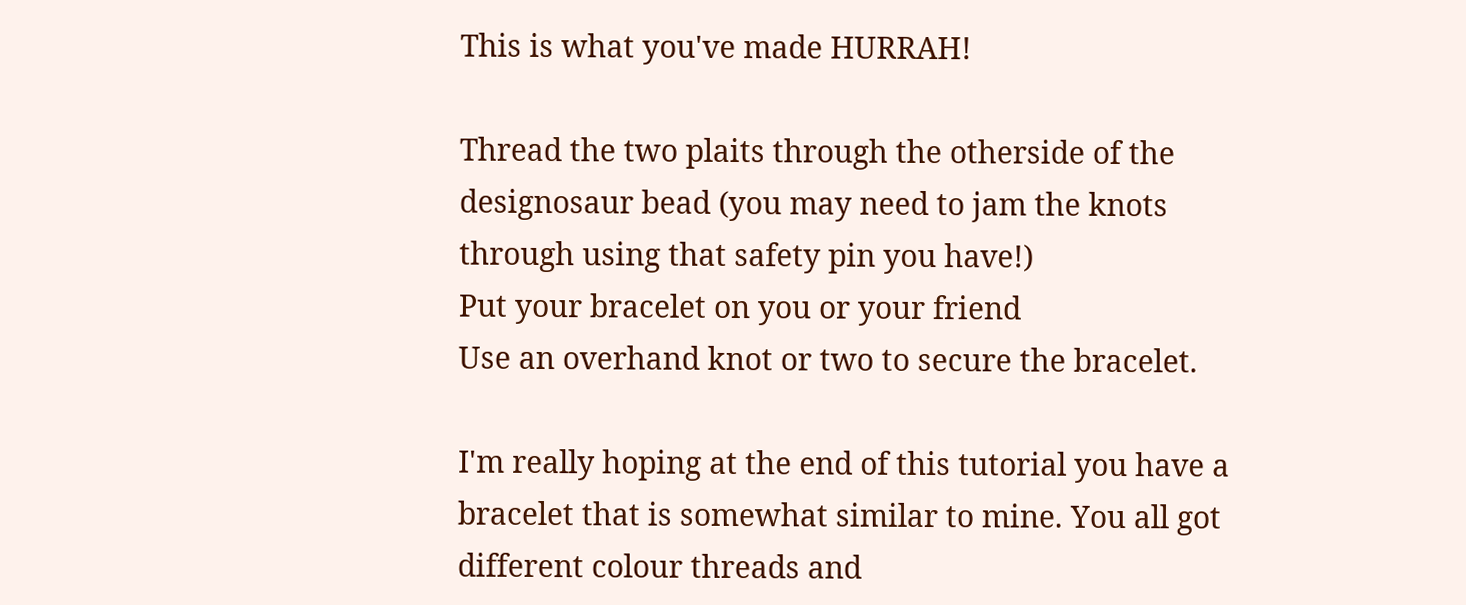This is what you've made HURRAH!

Thread the two plaits through the otherside of the designosaur bead (you may need to jam the knots through using that safety pin you have!)
Put your bracelet on you or your friend
Use an overhand knot or two to secure the bracelet.

I'm really hoping at the end of this tutorial you have a bracelet that is somewhat similar to mine. You all got different colour threads and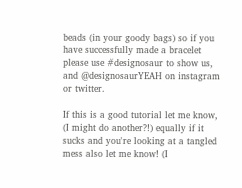beads (in your goody bags) so if you have successfully made a bracelet please use #designosaur to show us, and @designosaurYEAH on instagram or twitter.

If this is a good tutorial let me know, (I might do another?!) equally if it sucks and you're looking at a tangled mess also let me know! (I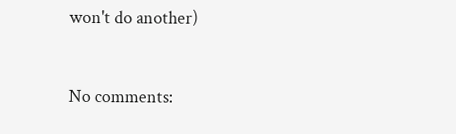won't do another)



No comments: